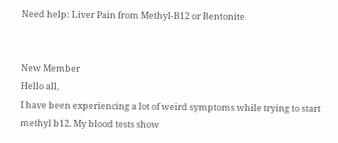Need help: Liver Pain from Methyl-B12 or Bentonite


New Member
Hello all,
I have been experiencing a lot of weird symptoms while trying to start methyl b12. My blood tests show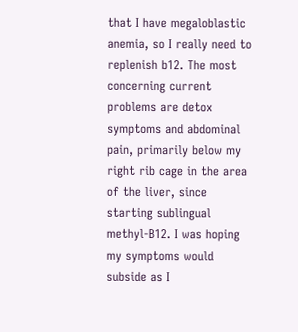that I have megaloblastic anemia, so I really need to replenish b12. The most concerning current problems are detox symptoms and abdominal pain, primarily below my right rib cage in the area of the liver, since starting sublingual methyl-B12. I was hoping my symptoms would subside as I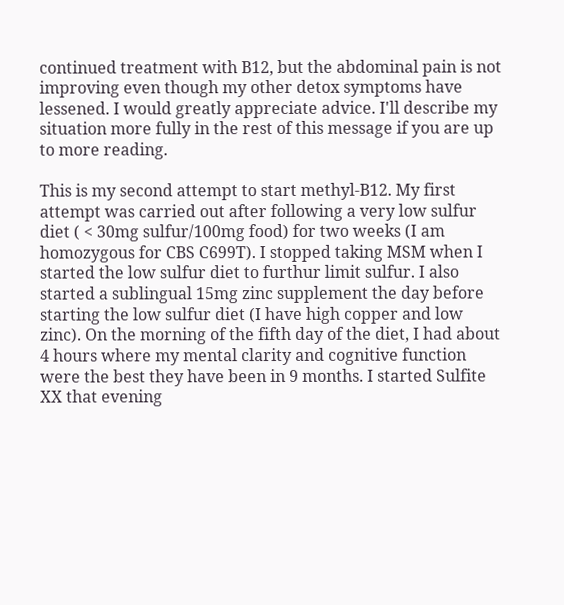continued treatment with B12, but the abdominal pain is not improving even though my other detox symptoms have lessened. I would greatly appreciate advice. I'll describe my situation more fully in the rest of this message if you are up to more reading.

This is my second attempt to start methyl-B12. My first attempt was carried out after following a very low sulfur diet ( < 30mg sulfur/100mg food) for two weeks (I am homozygous for CBS C699T). I stopped taking MSM when I started the low sulfur diet to furthur limit sulfur. I also started a sublingual 15mg zinc supplement the day before starting the low sulfur diet (I have high copper and low zinc). On the morning of the fifth day of the diet, I had about 4 hours where my mental clarity and cognitive function were the best they have been in 9 months. I started Sulfite XX that evening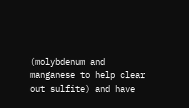(molybdenum and manganese to help clear out sulfite) and have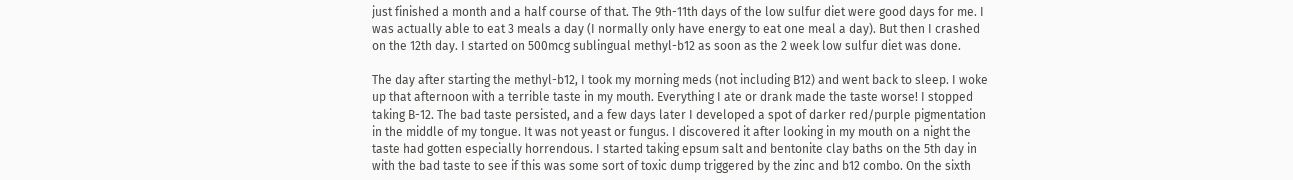just finished a month and a half course of that. The 9th-11th days of the low sulfur diet were good days for me. I was actually able to eat 3 meals a day (I normally only have energy to eat one meal a day). But then I crashed on the 12th day. I started on 500mcg sublingual methyl-b12 as soon as the 2 week low sulfur diet was done.

The day after starting the methyl-b12, I took my morning meds (not including B12) and went back to sleep. I woke up that afternoon with a terrible taste in my mouth. Everything I ate or drank made the taste worse! I stopped taking B-12. The bad taste persisted, and a few days later I developed a spot of darker red/purple pigmentation in the middle of my tongue. It was not yeast or fungus. I discovered it after looking in my mouth on a night the taste had gotten especially horrendous. I started taking epsum salt and bentonite clay baths on the 5th day in with the bad taste to see if this was some sort of toxic dump triggered by the zinc and b12 combo. On the sixth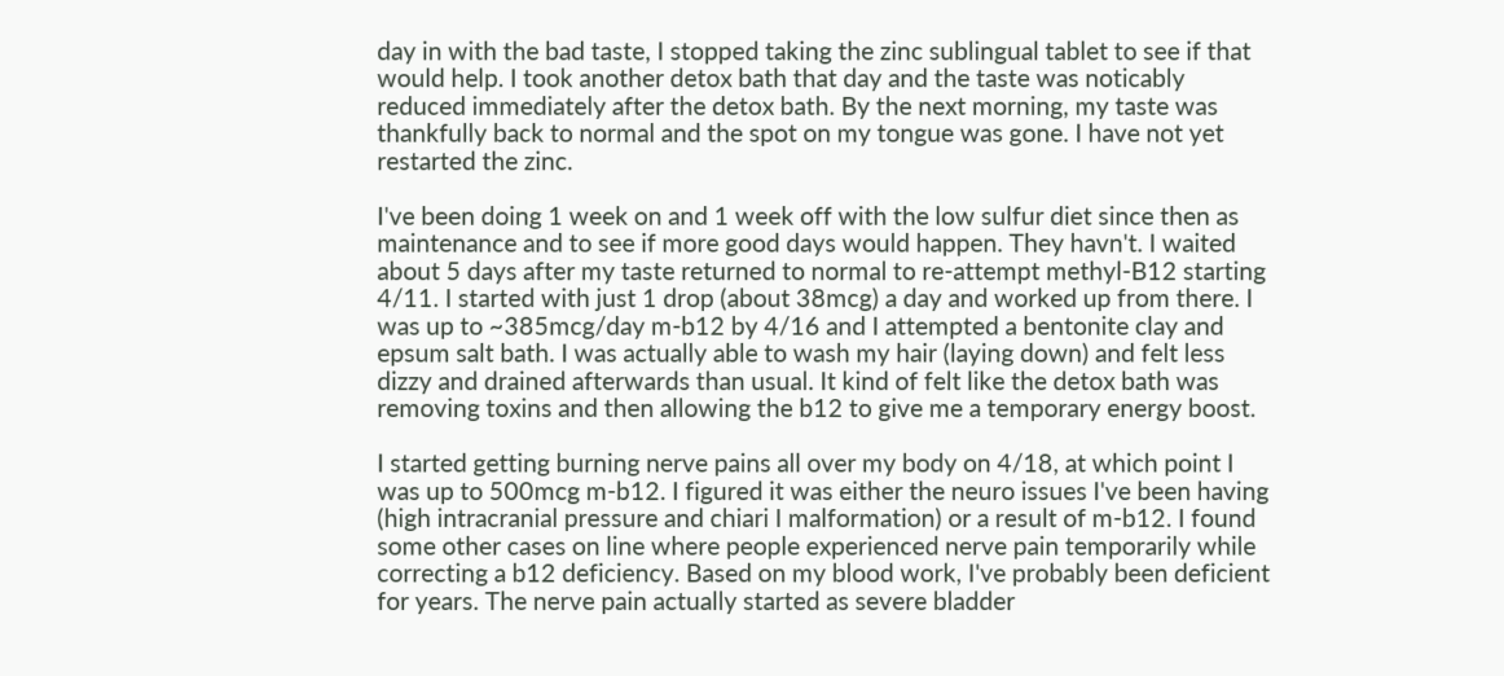day in with the bad taste, I stopped taking the zinc sublingual tablet to see if that would help. I took another detox bath that day and the taste was noticably reduced immediately after the detox bath. By the next morning, my taste was thankfully back to normal and the spot on my tongue was gone. I have not yet restarted the zinc.

I've been doing 1 week on and 1 week off with the low sulfur diet since then as maintenance and to see if more good days would happen. They havn't. I waited about 5 days after my taste returned to normal to re-attempt methyl-B12 starting 4/11. I started with just 1 drop (about 38mcg) a day and worked up from there. I was up to ~385mcg/day m-b12 by 4/16 and I attempted a bentonite clay and epsum salt bath. I was actually able to wash my hair (laying down) and felt less dizzy and drained afterwards than usual. It kind of felt like the detox bath was removing toxins and then allowing the b12 to give me a temporary energy boost.

I started getting burning nerve pains all over my body on 4/18, at which point I was up to 500mcg m-b12. I figured it was either the neuro issues I've been having (high intracranial pressure and chiari I malformation) or a result of m-b12. I found some other cases on line where people experienced nerve pain temporarily while correcting a b12 deficiency. Based on my blood work, I've probably been deficient for years. The nerve pain actually started as severe bladder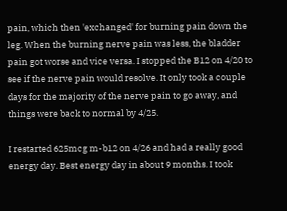pain, which then 'exchanged' for burning pain down the leg. When the burning nerve pain was less, the bladder pain got worse and vice versa. I stopped the B12 on 4/20 to see if the nerve pain would resolve. It only took a couple days for the majority of the nerve pain to go away, and things were back to normal by 4/25.

I restarted 625mcg m-b12 on 4/26 and had a really good energy day. Best energy day in about 9 months. I took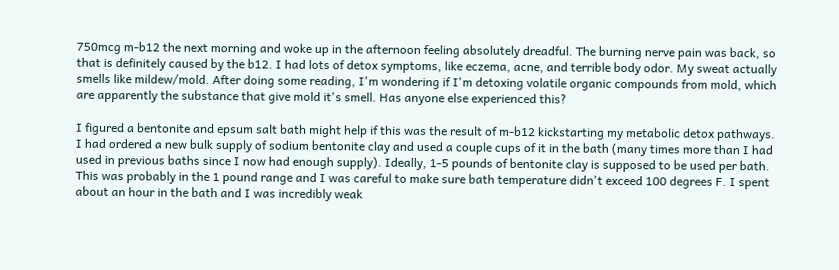750mcg m-b12 the next morning and woke up in the afternoon feeling absolutely dreadful. The burning nerve pain was back, so that is definitely caused by the b12. I had lots of detox symptoms, like eczema, acne, and terrible body odor. My sweat actually smells like mildew/mold. After doing some reading, I'm wondering if I'm detoxing volatile organic compounds from mold, which are apparently the substance that give mold it's smell. Has anyone else experienced this?

I figured a bentonite and epsum salt bath might help if this was the result of m-b12 kickstarting my metabolic detox pathways. I had ordered a new bulk supply of sodium bentonite clay and used a couple cups of it in the bath (many times more than I had used in previous baths since I now had enough supply). Ideally, 1-5 pounds of bentonite clay is supposed to be used per bath. This was probably in the 1 pound range and I was careful to make sure bath temperature didn't exceed 100 degrees F. I spent about an hour in the bath and I was incredibly weak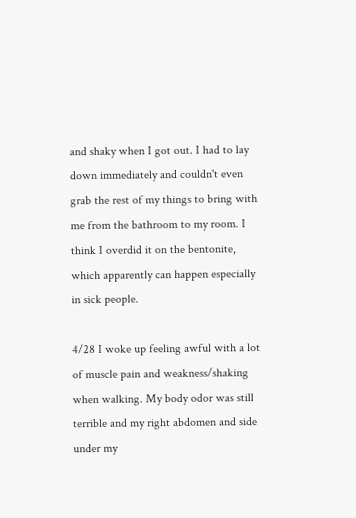and shaky when I got out. I had to lay down immediately and couldn't even grab the rest of my things to bring with me from the bathroom to my room. I think I overdid it on the bentonite, which apparently can happen especially in sick people.

4/28 I woke up feeling awful with a lot of muscle pain and weakness/shaking when walking. My body odor was still terrible and my right abdomen and side under my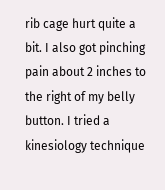rib cage hurt quite a bit. I also got pinching pain about 2 inches to the right of my belly button. I tried a kinesiology technique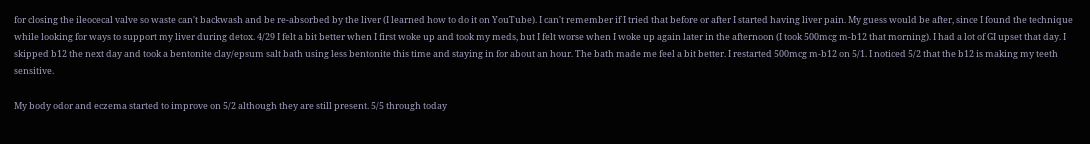for closing the ileocecal valve so waste can't backwash and be re-absorbed by the liver (I learned how to do it on YouTube). I can't remember if I tried that before or after I started having liver pain. My guess would be after, since I found the technique while looking for ways to support my liver during detox. 4/29 I felt a bit better when I first woke up and took my meds, but I felt worse when I woke up again later in the afternoon (I took 500mcg m-b12 that morning). I had a lot of GI upset that day. I skipped b12 the next day and took a bentonite clay/epsum salt bath using less bentonite this time and staying in for about an hour. The bath made me feel a bit better. I restarted 500mcg m-b12 on 5/1. I noticed 5/2 that the b12 is making my teeth sensitive.

My body odor and eczema started to improve on 5/2 although they are still present. 5/5 through today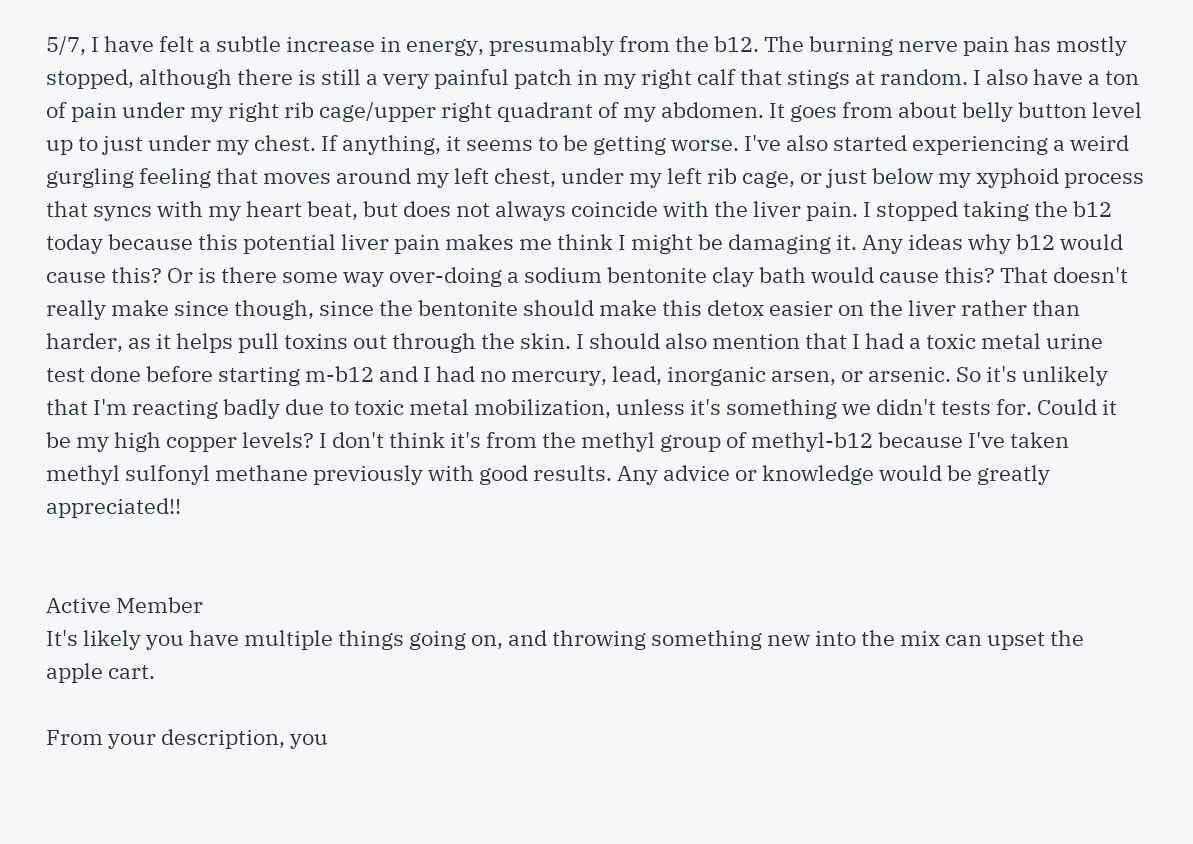5/7, I have felt a subtle increase in energy, presumably from the b12. The burning nerve pain has mostly stopped, although there is still a very painful patch in my right calf that stings at random. I also have a ton of pain under my right rib cage/upper right quadrant of my abdomen. It goes from about belly button level up to just under my chest. If anything, it seems to be getting worse. I've also started experiencing a weird gurgling feeling that moves around my left chest, under my left rib cage, or just below my xyphoid process that syncs with my heart beat, but does not always coincide with the liver pain. I stopped taking the b12 today because this potential liver pain makes me think I might be damaging it. Any ideas why b12 would cause this? Or is there some way over-doing a sodium bentonite clay bath would cause this? That doesn't really make since though, since the bentonite should make this detox easier on the liver rather than harder, as it helps pull toxins out through the skin. I should also mention that I had a toxic metal urine test done before starting m-b12 and I had no mercury, lead, inorganic arsen, or arsenic. So it's unlikely that I'm reacting badly due to toxic metal mobilization, unless it's something we didn't tests for. Could it be my high copper levels? I don't think it's from the methyl group of methyl-b12 because I've taken methyl sulfonyl methane previously with good results. Any advice or knowledge would be greatly appreciated!!


Active Member
It's likely you have multiple things going on, and throwing something new into the mix can upset the apple cart.

From your description, you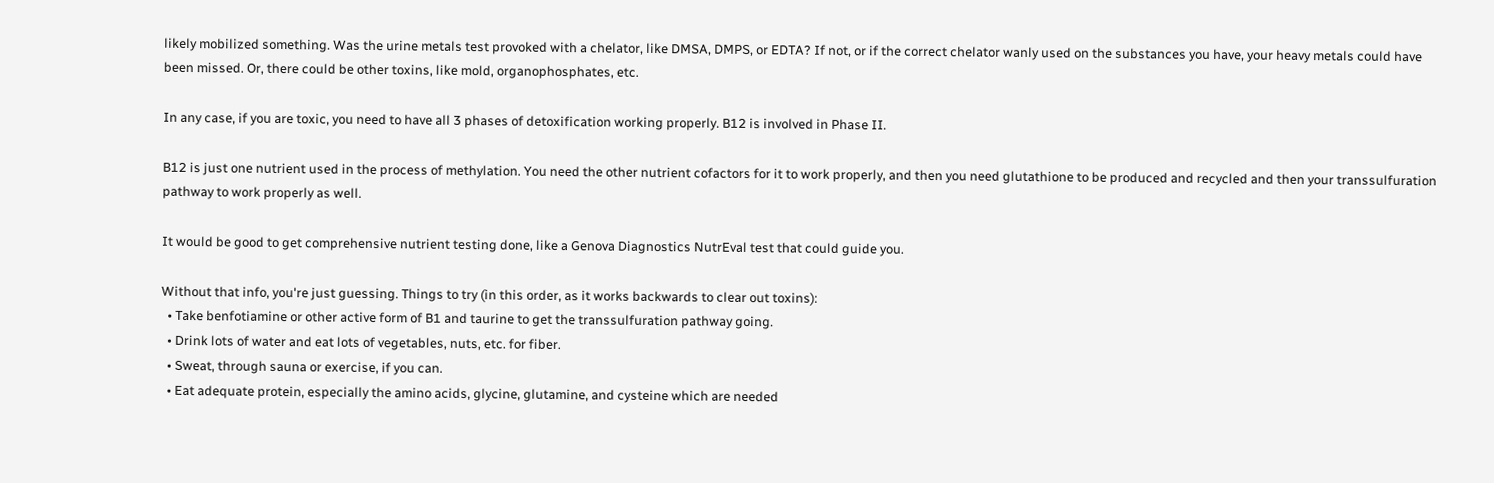likely mobilized something. Was the urine metals test provoked with a chelator, like DMSA, DMPS, or EDTA? If not, or if the correct chelator wanly used on the substances you have, your heavy metals could have been missed. Or, there could be other toxins, like mold, organophosphates, etc.

In any case, if you are toxic, you need to have all 3 phases of detoxification working properly. B12 is involved in Phase II.

B12 is just one nutrient used in the process of methylation. You need the other nutrient cofactors for it to work properly, and then you need glutathione to be produced and recycled and then your transsulfuration pathway to work properly as well.

It would be good to get comprehensive nutrient testing done, like a Genova Diagnostics NutrEval test that could guide you.

Without that info, you're just guessing. Things to try (in this order, as it works backwards to clear out toxins):
  • Take benfotiamine or other active form of B1 and taurine to get the transsulfuration pathway going.
  • Drink lots of water and eat lots of vegetables, nuts, etc. for fiber.
  • Sweat, through sauna or exercise, if you can.
  • Eat adequate protein, especially the amino acids, glycine, glutamine, and cysteine which are needed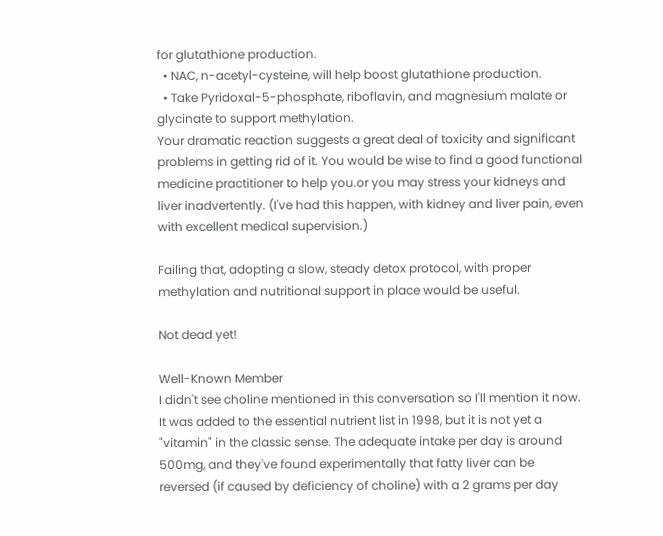for glutathione production.
  • NAC, n-acetyl-cysteine, will help boost glutathione production.
  • Take Pyridoxal-5-phosphate, riboflavin, and magnesium malate or glycinate to support methylation.
Your dramatic reaction suggests a great deal of toxicity and significant problems in getting rid of it. You would be wise to find a good functional medicine practitioner to help you.or you may stress your kidneys and liver inadvertently. (I've had this happen, with kidney and liver pain, even with excellent medical supervision.)

Failing that, adopting a slow, steady detox protocol, with proper methylation and nutritional support in place would be useful.

Not dead yet!

Well-Known Member
I didn't see choline mentioned in this conversation so I'll mention it now. It was added to the essential nutrient list in 1998, but it is not yet a "vitamin" in the classic sense. The adequate intake per day is around 500mg, and they've found experimentally that fatty liver can be reversed (if caused by deficiency of choline) with a 2 grams per day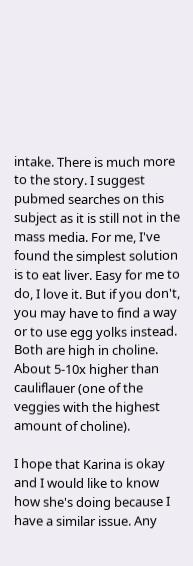intake. There is much more to the story. I suggest pubmed searches on this subject as it is still not in the mass media. For me, I've found the simplest solution is to eat liver. Easy for me to do, I love it. But if you don't, you may have to find a way or to use egg yolks instead. Both are high in choline. About 5-10x higher than cauliflauer (one of the veggies with the highest amount of choline).

I hope that Karina is okay and I would like to know how she's doing because I have a similar issue. Any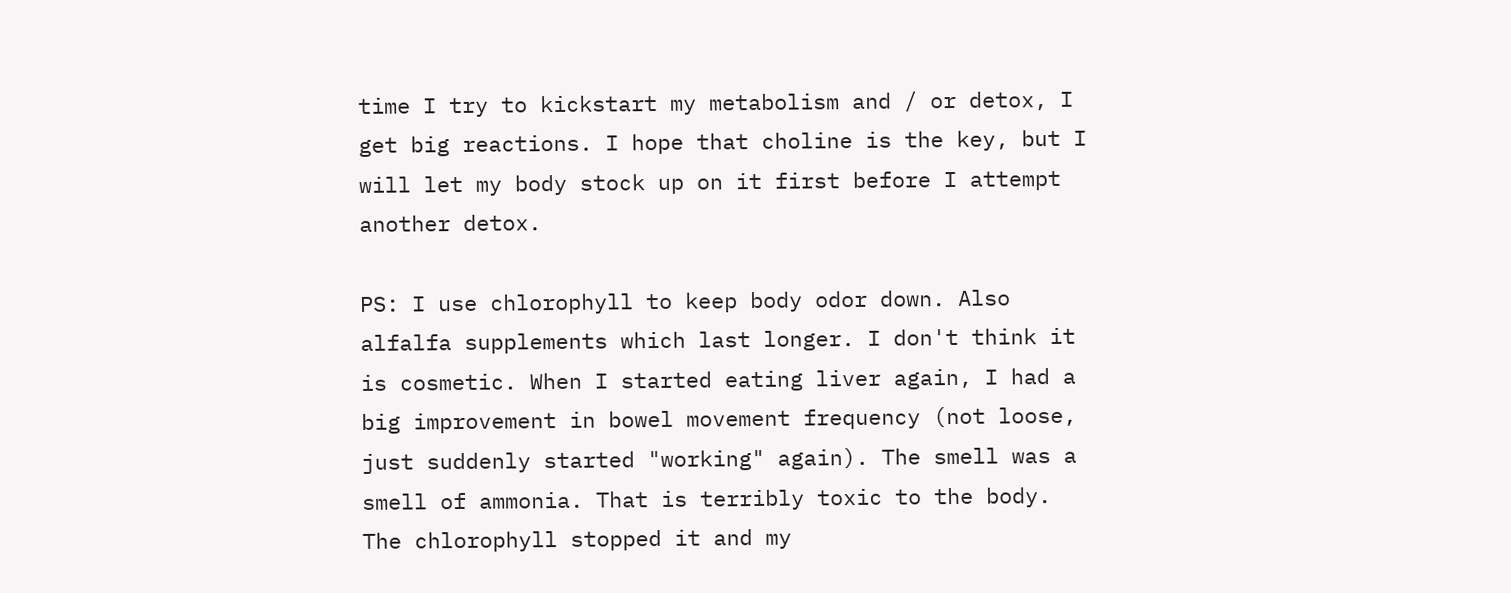time I try to kickstart my metabolism and / or detox, I get big reactions. I hope that choline is the key, but I will let my body stock up on it first before I attempt another detox.

PS: I use chlorophyll to keep body odor down. Also alfalfa supplements which last longer. I don't think it is cosmetic. When I started eating liver again, I had a big improvement in bowel movement frequency (not loose, just suddenly started "working" again). The smell was a smell of ammonia. That is terribly toxic to the body. The chlorophyll stopped it and my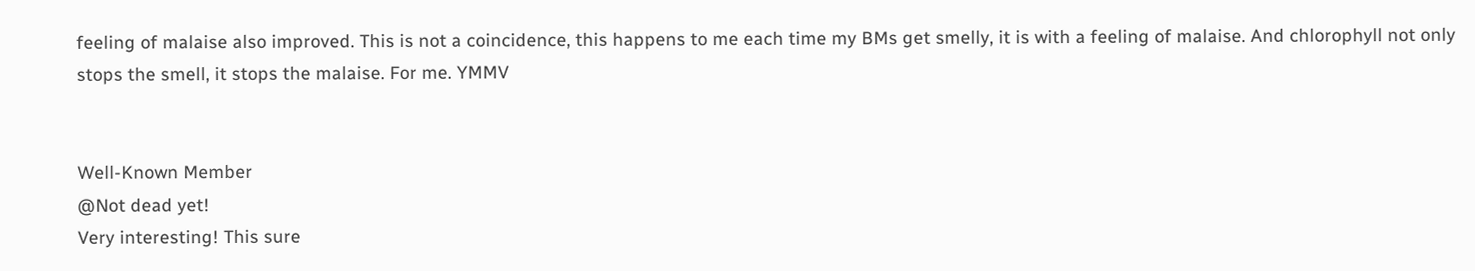feeling of malaise also improved. This is not a coincidence, this happens to me each time my BMs get smelly, it is with a feeling of malaise. And chlorophyll not only stops the smell, it stops the malaise. For me. YMMV


Well-Known Member
@Not dead yet!
Very interesting! This sure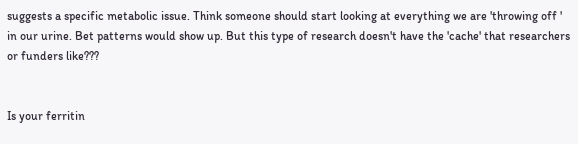suggests a specific metabolic issue. Think someone should start looking at everything we are 'throwing off ' in our urine. Bet patterns would show up. But this type of research doesn't have the 'cache' that researchers or funders like???


Is your ferritin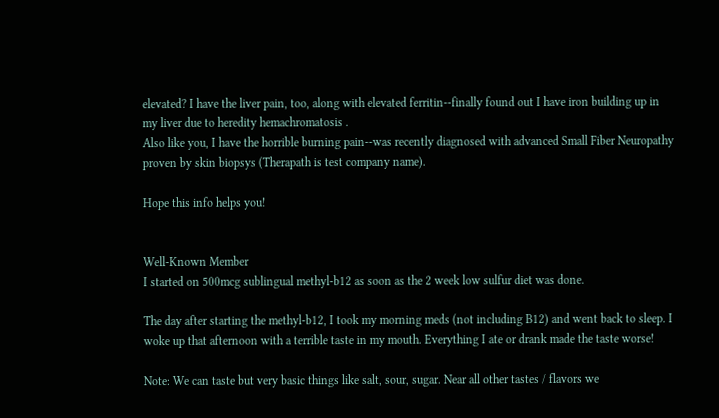elevated? I have the liver pain, too, along with elevated ferritin--finally found out I have iron building up in my liver due to heredity hemachromatosis .
Also like you, I have the horrible burning pain--was recently diagnosed with advanced Small Fiber Neuropathy proven by skin biopsys (Therapath is test company name).

Hope this info helps you!


Well-Known Member
I started on 500mcg sublingual methyl-b12 as soon as the 2 week low sulfur diet was done.

The day after starting the methyl-b12, I took my morning meds (not including B12) and went back to sleep. I woke up that afternoon with a terrible taste in my mouth. Everything I ate or drank made the taste worse!

Note: We can taste but very basic things like salt, sour, sugar. Near all other tastes / flavors we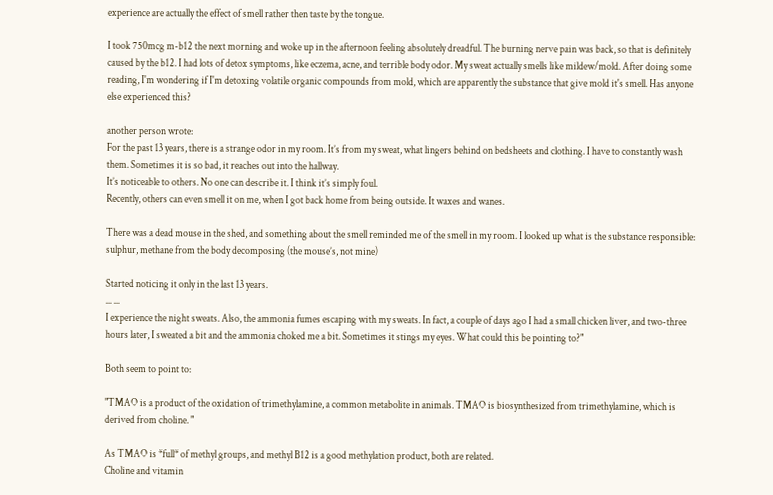experience are actually the effect of smell rather then taste by the tongue.

I took 750mcg m-b12 the next morning and woke up in the afternoon feeling absolutely dreadful. The burning nerve pain was back, so that is definitely caused by the b12. I had lots of detox symptoms, like eczema, acne, and terrible body odor. My sweat actually smells like mildew/mold. After doing some reading, I'm wondering if I'm detoxing volatile organic compounds from mold, which are apparently the substance that give mold it's smell. Has anyone else experienced this?

another person wrote:
For the past 13 years, there is a strange odor in my room. It’s from my sweat, what lingers behind on bedsheets and clothing. I have to constantly wash them. Sometimes it is so bad, it reaches out into the hallway.
It’s noticeable to others. No one can describe it. I think it’s simply foul.
Recently, others can even smell it on me, when I got back home from being outside. It waxes and wanes.

There was a dead mouse in the shed, and something about the smell reminded me of the smell in my room. I looked up what is the substance responsible: sulphur, methane from the body decomposing (the mouse’s, not mine)

Started noticing it only in the last 13 years.
... ...
I experience the night sweats. Also, the ammonia fumes escaping with my sweats. In fact, a couple of days ago I had a small chicken liver, and two-three hours later, I sweated a bit and the ammonia choked me a bit. Sometimes it stings my eyes. What could this be pointing to?"

Both seem to point to:

"TMAO is a product of the oxidation of trimethylamine, a common metabolite in animals. TMAO is biosynthesized from trimethylamine, which is derived from choline. "

As TMAO is *full* of methyl groups, and methyl B12 is a good methylation product, both are related.
Choline and vitamin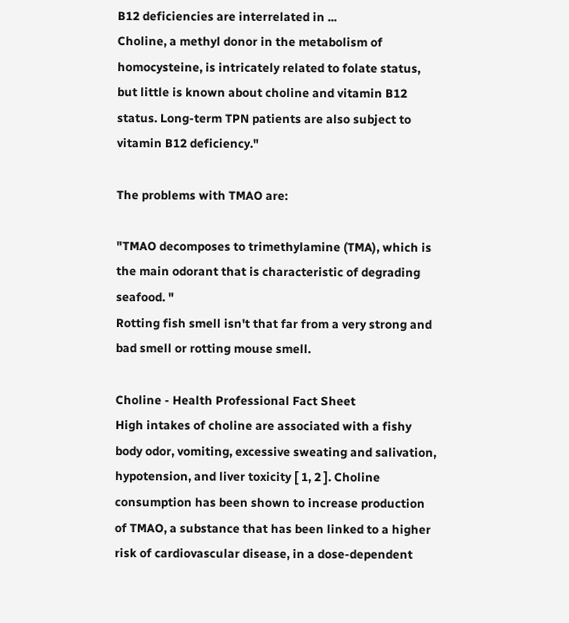B12 deficiencies are interrelated in ...
Choline, a methyl donor in the metabolism of homocysteine, is intricately related to folate status, but little is known about choline and vitamin B12 status. Long-term TPN patients are also subject to vitamin B12 deficiency."

The problems with TMAO are:

"TMAO decomposes to trimethylamine (TMA), which is the main odorant that is characteristic of degrading seafood. "
Rotting fish smell isn't that far from a very strong and bad smell or rotting mouse smell.

Choline - Health Professional Fact Sheet
High intakes of choline are associated with a fishy body odor, vomiting, excessive sweating and salivation, hypotension, and liver toxicity [ 1, 2 ]. Choline consumption has been shown to increase production of TMAO, a substance that has been linked to a higher risk of cardiovascular disease, in a dose-dependent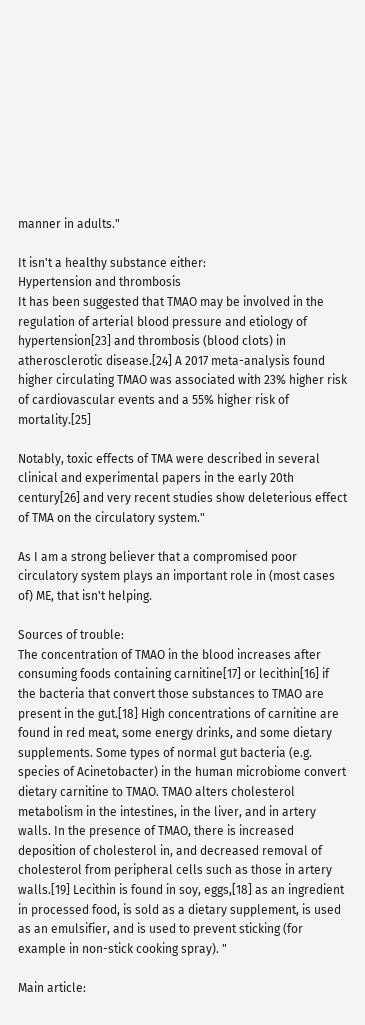manner in adults."

It isn't a healthy substance either:
Hypertension and thrombosis
It has been suggested that TMAO may be involved in the regulation of arterial blood pressure and etiology of hypertension[23] and thrombosis (blood clots) in atherosclerotic disease.[24] A 2017 meta-analysis found higher circulating TMAO was associated with 23% higher risk of cardiovascular events and a 55% higher risk of mortality.[25]

Notably, toxic effects of TMA were described in several clinical and experimental papers in the early 20th century[26] and very recent studies show deleterious effect of TMA on the circulatory system."

As I am a strong believer that a compromised poor circulatory system plays an important role in (most cases of) ME, that isn't helping.

Sources of trouble:
The concentration of TMAO in the blood increases after consuming foods containing carnitine[17] or lecithin[16] if the bacteria that convert those substances to TMAO are present in the gut.[18] High concentrations of carnitine are found in red meat, some energy drinks, and some dietary supplements. Some types of normal gut bacteria (e.g. species of Acinetobacter) in the human microbiome convert dietary carnitine to TMAO. TMAO alters cholesterol metabolism in the intestines, in the liver, and in artery walls. In the presence of TMAO, there is increased deposition of cholesterol in, and decreased removal of cholesterol from peripheral cells such as those in artery walls.[19] Lecithin is found in soy, eggs,[18] as an ingredient in processed food, is sold as a dietary supplement, is used as an emulsifier, and is used to prevent sticking (for example in non-stick cooking spray). "

Main article: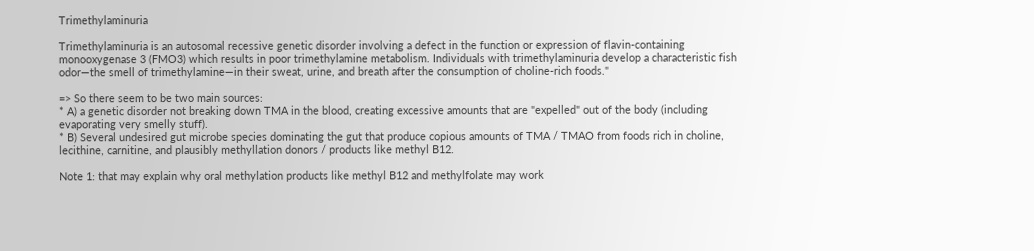Trimethylaminuria

Trimethylaminuria is an autosomal recessive genetic disorder involving a defect in the function or expression of flavin-containing monooxygenase 3 (FMO3) which results in poor trimethylamine metabolism. Individuals with trimethylaminuria develop a characteristic fish odor—the smell of trimethylamine—in their sweat, urine, and breath after the consumption of choline-rich foods."

=> So there seem to be two main sources:
* A) a genetic disorder not breaking down TMA in the blood, creating excessive amounts that are "expelled" out of the body (including evaporating very smelly stuff).
* B) Several undesired gut microbe species dominating the gut that produce copious amounts of TMA / TMAO from foods rich in choline, lecithine, carnitine, and plausibly methyllation donors / products like methyl B12.

Note 1: that may explain why oral methylation products like methyl B12 and methylfolate may work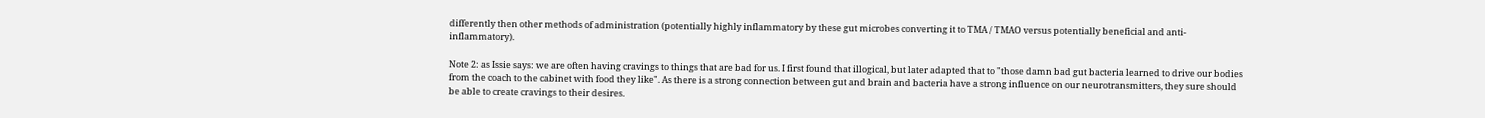differently then other methods of administration (potentially highly inflammatory by these gut microbes converting it to TMA / TMAO versus potentially beneficial and anti-inflammatory).

Note 2: as Issie says: we are often having cravings to things that are bad for us. I first found that illogical, but later adapted that to "those damn bad gut bacteria learned to drive our bodies from the coach to the cabinet with food they like". As there is a strong connection between gut and brain and bacteria have a strong influence on our neurotransmitters, they sure should be able to create cravings to their desires.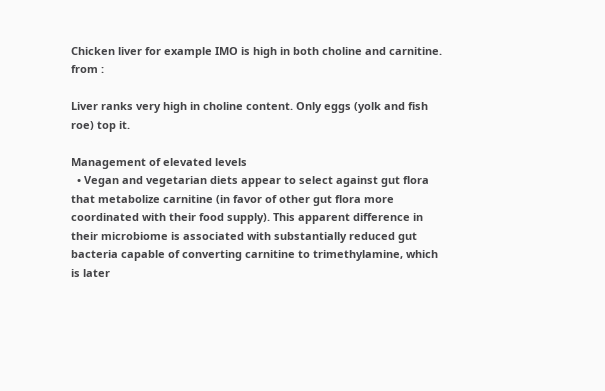Chicken liver for example IMO is high in both choline and carnitine.
from :

Liver ranks very high in choline content. Only eggs (yolk and fish roe) top it.

Management of elevated levels
  • Vegan and vegetarian diets appear to select against gut flora that metabolize carnitine (in favor of other gut flora more coordinated with their food supply). This apparent difference in their microbiome is associated with substantially reduced gut bacteria capable of converting carnitine to trimethylamine, which is later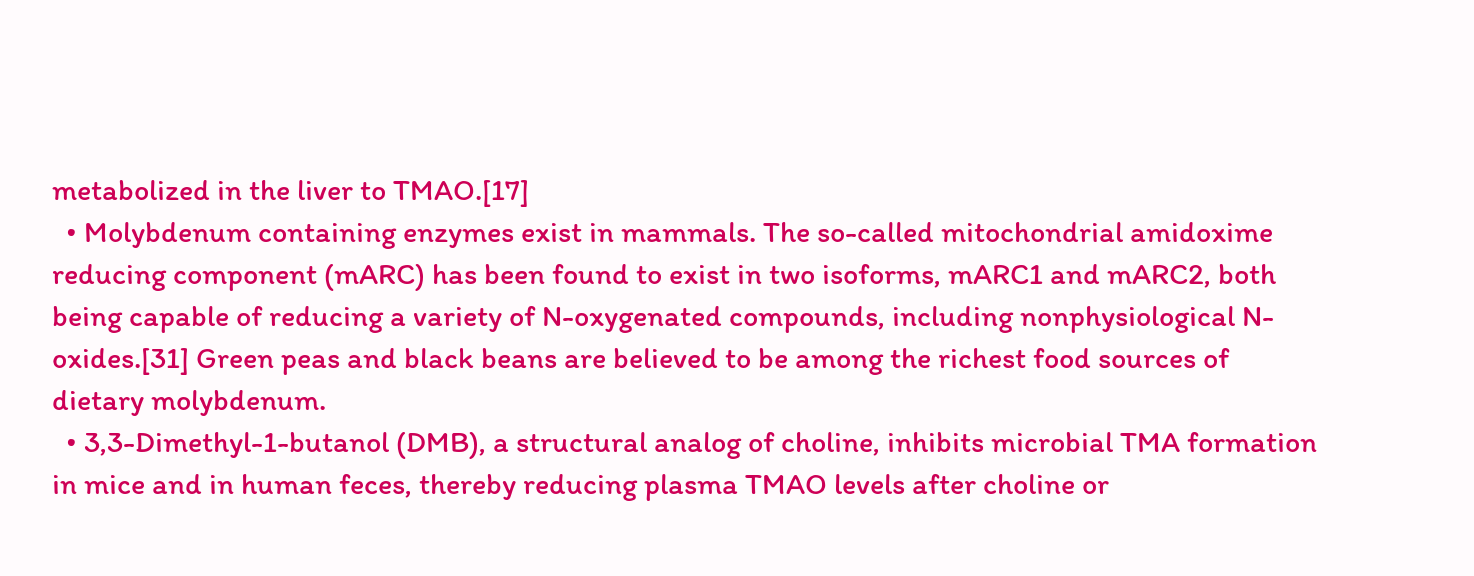metabolized in the liver to TMAO.[17]
  • Molybdenum containing enzymes exist in mammals. The so-called mitochondrial amidoxime reducing component (mARC) has been found to exist in two isoforms, mARC1 and mARC2, both being capable of reducing a variety of N-oxygenated compounds, including nonphysiological N-oxides.[31] Green peas and black beans are believed to be among the richest food sources of dietary molybdenum.
  • 3,3-Dimethyl-1-butanol (DMB), a structural analog of choline, inhibits microbial TMA formation in mice and in human feces, thereby reducing plasma TMAO levels after choline or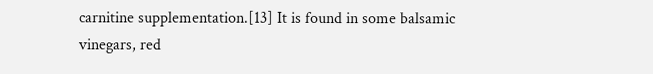carnitine supplementation.[13] It is found in some balsamic vinegars, red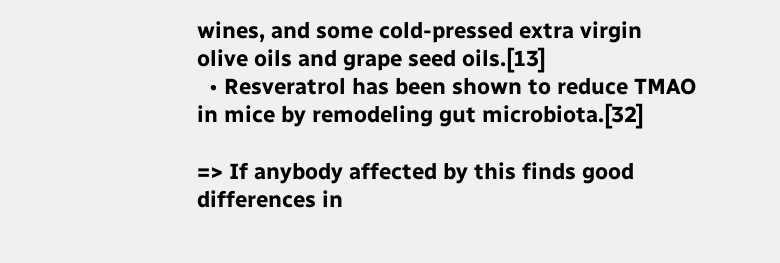wines, and some cold-pressed extra virgin olive oils and grape seed oils.[13]
  • Resveratrol has been shown to reduce TMAO in mice by remodeling gut microbiota.[32]

=> If anybody affected by this finds good differences in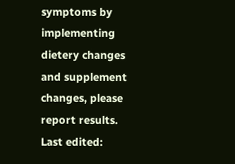symptoms by implementing dietery changes and supplement changes, please report results.
Last edited: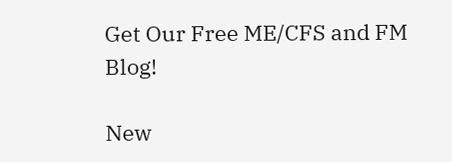Get Our Free ME/CFS and FM Blog!

New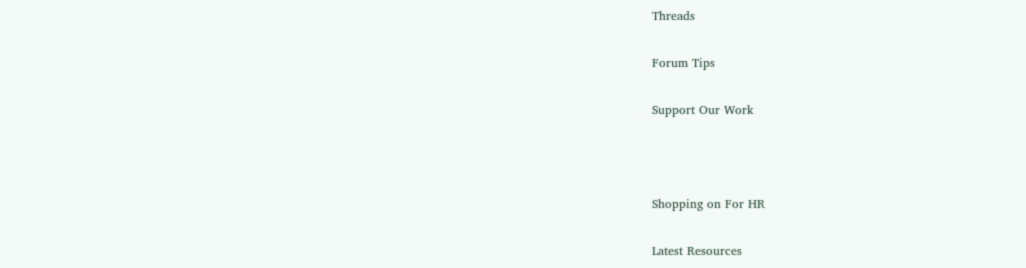Threads

Forum Tips

Support Our Work



Shopping on For HR

Latest Resources